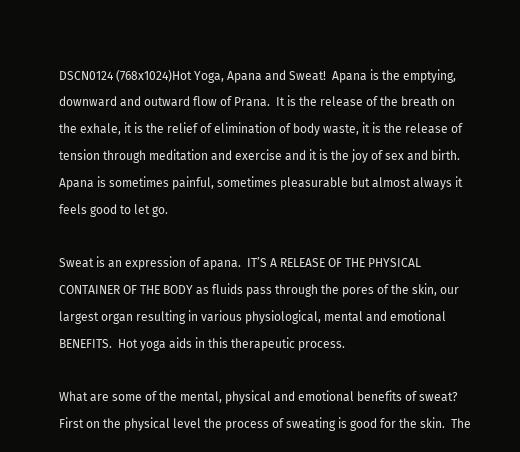DSCN0124 (768x1024)Hot Yoga, Apana and Sweat!  Apana is the emptying, downward and outward flow of Prana.  It is the release of the breath on the exhale, it is the relief of elimination of body waste, it is the release of tension through meditation and exercise and it is the joy of sex and birth. Apana is sometimes painful, sometimes pleasurable but almost always it feels good to let go.

Sweat is an expression of apana.  IT’S A RELEASE OF THE PHYSICAL CONTAINER OF THE BODY as fluids pass through the pores of the skin, our largest organ resulting in various physiological, mental and emotional BENEFITS.  Hot yoga aids in this therapeutic process.

What are some of the mental, physical and emotional benefits of sweat?  First on the physical level the process of sweating is good for the skin.  The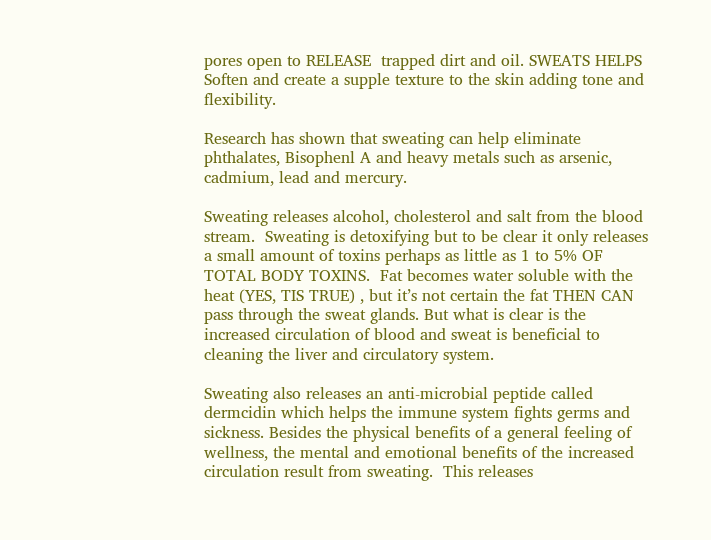pores open to RELEASE  trapped dirt and oil. SWEATS HELPS Soften and create a supple texture to the skin adding tone and flexibility.

Research has shown that sweating can help eliminate phthalates, Bisophenl A and heavy metals such as arsenic, cadmium, lead and mercury.

Sweating releases alcohol, cholesterol and salt from the blood stream.  Sweating is detoxifying but to be clear it only releases a small amount of toxins perhaps as little as 1 to 5% OF TOTAL BODY TOXINS.  Fat becomes water soluble with the heat (YES, TIS TRUE) , but it’s not certain the fat THEN CAN pass through the sweat glands. But what is clear is the increased circulation of blood and sweat is beneficial to cleaning the liver and circulatory system.

Sweating also releases an anti-microbial peptide called dermcidin which helps the immune system fights germs and sickness. Besides the physical benefits of a general feeling of wellness, the mental and emotional benefits of the increased circulation result from sweating.  This releases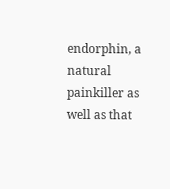endorphin, a natural painkiller as well as that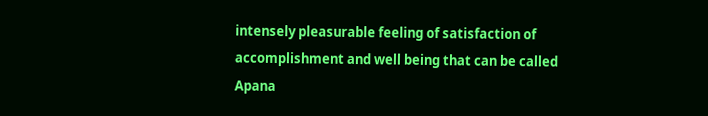intensely pleasurable feeling of satisfaction of accomplishment and well being that can be called Apana